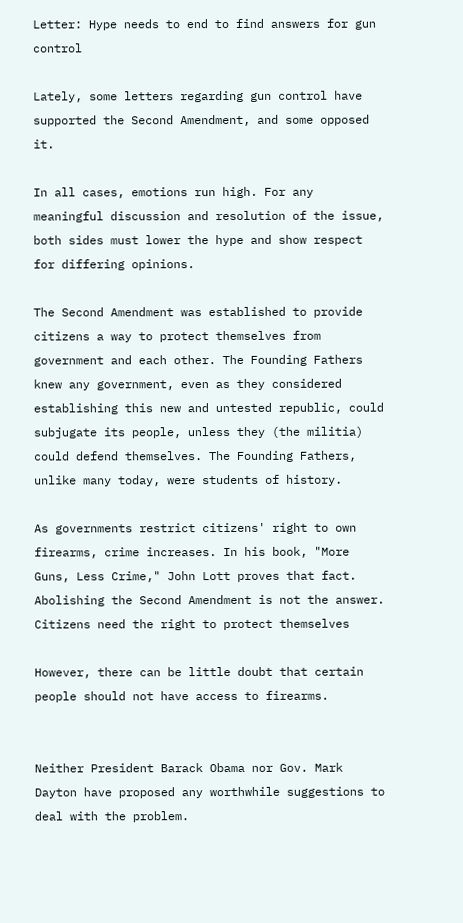Letter: Hype needs to end to find answers for gun control

Lately, some letters regarding gun control have supported the Second Amendment, and some opposed it.

In all cases, emotions run high. For any meaningful discussion and resolution of the issue, both sides must lower the hype and show respect for differing opinions.

The Second Amendment was established to provide citizens a way to protect themselves from government and each other. The Founding Fathers knew any government, even as they considered establishing this new and untested republic, could subjugate its people, unless they (the militia) could defend themselves. The Founding Fathers, unlike many today, were students of history.

As governments restrict citizens' right to own firearms, crime increases. In his book, "More Guns, Less Crime," John Lott proves that fact. Abolishing the Second Amendment is not the answer. Citizens need the right to protect themselves

However, there can be little doubt that certain people should not have access to firearms.


Neither President Barack Obama nor Gov. Mark Dayton have proposed any worthwhile suggestions to deal with the problem.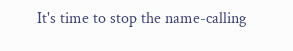It's time to stop the name-calling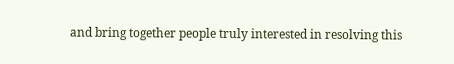and bring together people truly interested in resolving this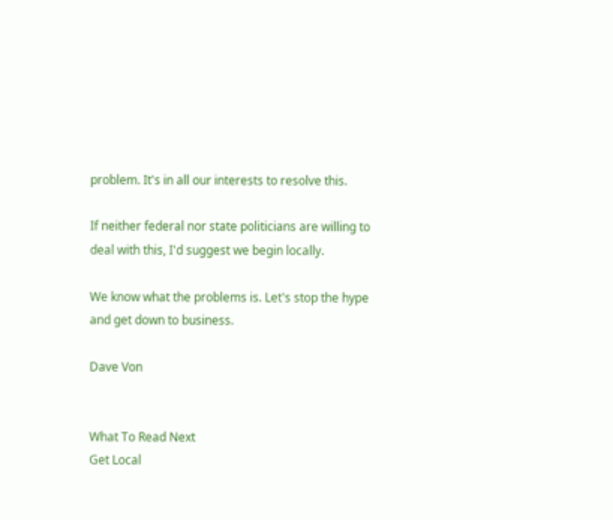problem. It's in all our interests to resolve this.

If neither federal nor state politicians are willing to deal with this, I'd suggest we begin locally.

We know what the problems is. Let's stop the hype and get down to business.

Dave Von


What To Read Next
Get Local